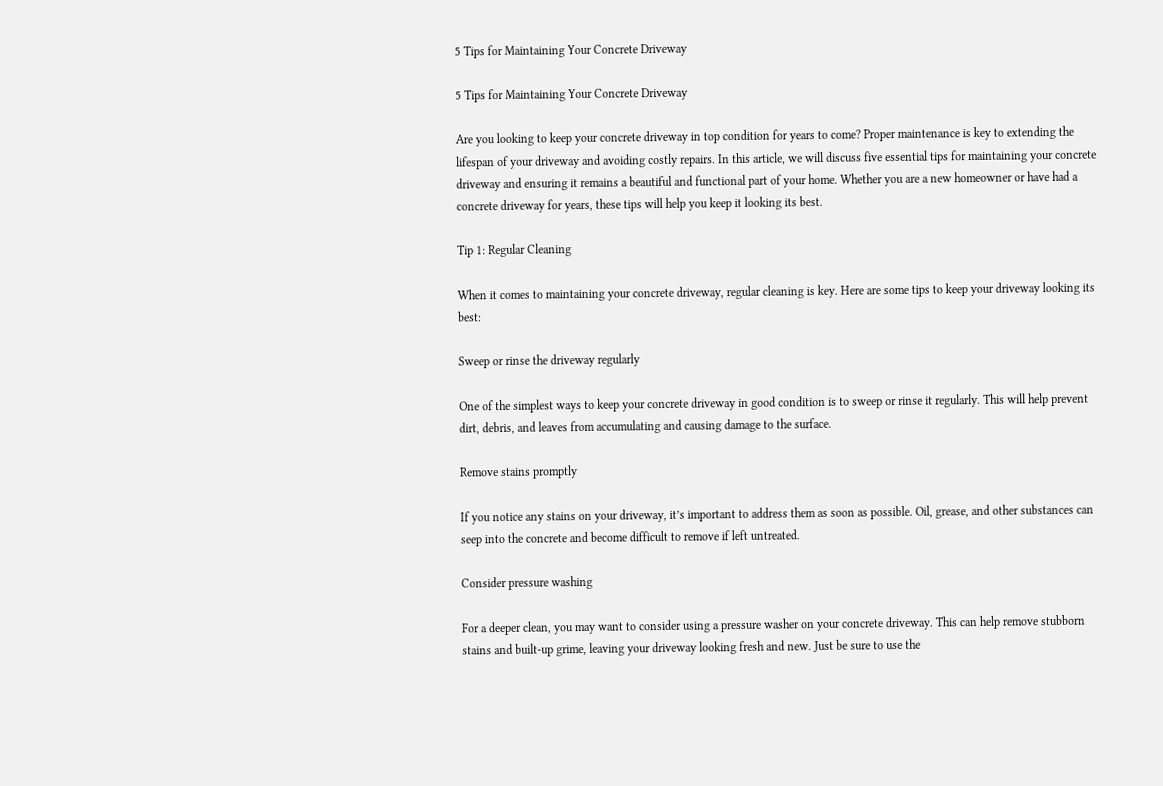5 Tips for Maintaining Your Concrete Driveway

5 Tips for Maintaining Your Concrete Driveway

Are you looking to keep your concrete driveway in top condition for years to come? Proper maintenance is key to extending the lifespan of your driveway and avoiding costly repairs. In this article, we will discuss five essential tips for maintaining your concrete driveway and ensuring it remains a beautiful and functional part of your home. Whether you are a new homeowner or have had a concrete driveway for years, these tips will help you keep it looking its best.

Tip 1: Regular Cleaning

When it comes to maintaining your concrete driveway, regular cleaning is key. Here are some tips to keep your driveway looking its best:

Sweep or rinse the driveway regularly

One of the simplest ways to keep your concrete driveway in good condition is to sweep or rinse it regularly. This will help prevent dirt, debris, and leaves from accumulating and causing damage to the surface.

Remove stains promptly

If you notice any stains on your driveway, it’s important to address them as soon as possible. Oil, grease, and other substances can seep into the concrete and become difficult to remove if left untreated.

Consider pressure washing

For a deeper clean, you may want to consider using a pressure washer on your concrete driveway. This can help remove stubborn stains and built-up grime, leaving your driveway looking fresh and new. Just be sure to use the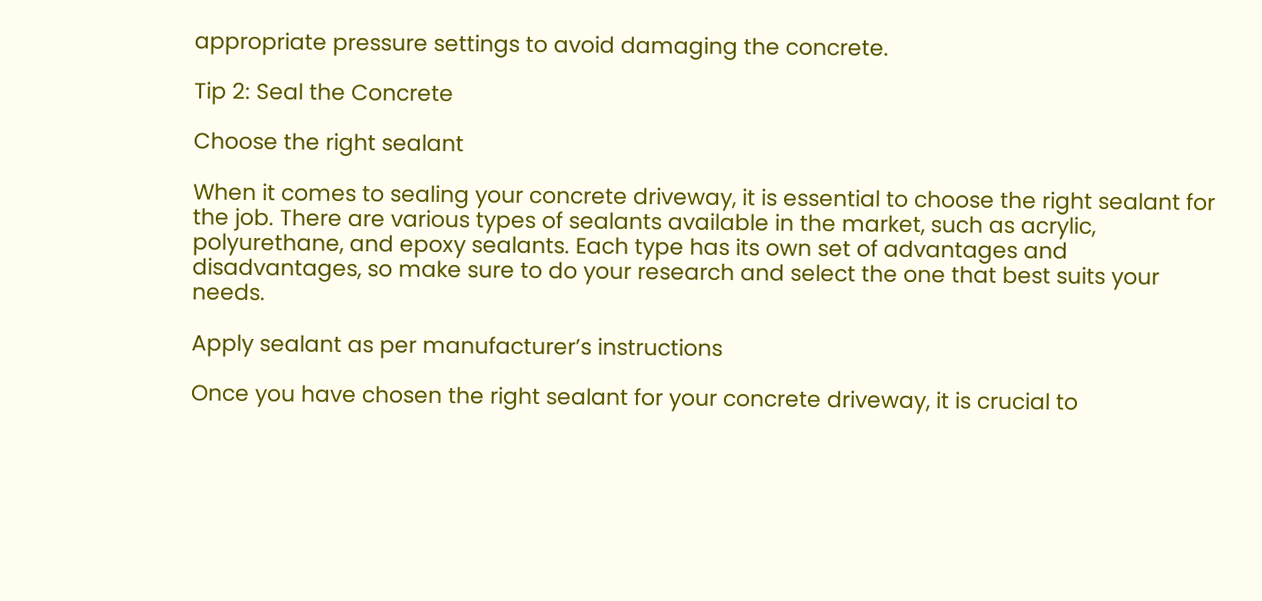appropriate pressure settings to avoid damaging the concrete.

Tip 2: Seal the Concrete

Choose the right sealant

When it comes to sealing your concrete driveway, it is essential to choose the right sealant for the job. There are various types of sealants available in the market, such as acrylic, polyurethane, and epoxy sealants. Each type has its own set of advantages and disadvantages, so make sure to do your research and select the one that best suits your needs.

Apply sealant as per manufacturer’s instructions

Once you have chosen the right sealant for your concrete driveway, it is crucial to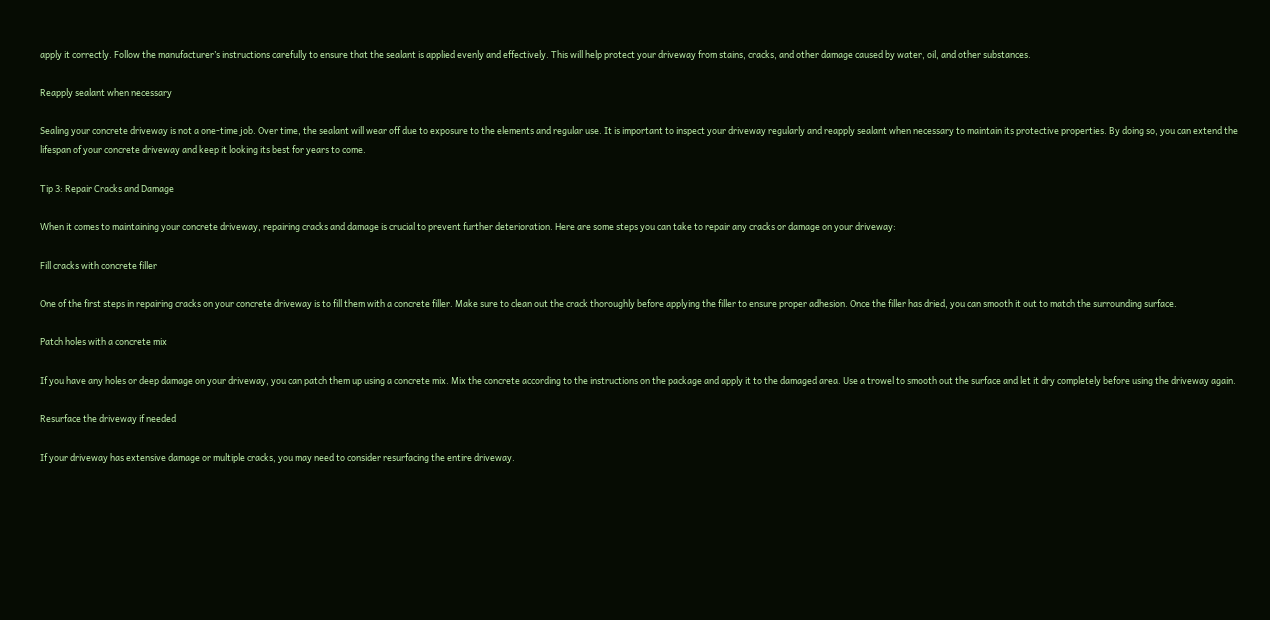apply it correctly. Follow the manufacturer’s instructions carefully to ensure that the sealant is applied evenly and effectively. This will help protect your driveway from stains, cracks, and other damage caused by water, oil, and other substances.

Reapply sealant when necessary

Sealing your concrete driveway is not a one-time job. Over time, the sealant will wear off due to exposure to the elements and regular use. It is important to inspect your driveway regularly and reapply sealant when necessary to maintain its protective properties. By doing so, you can extend the lifespan of your concrete driveway and keep it looking its best for years to come.

Tip 3: Repair Cracks and Damage

When it comes to maintaining your concrete driveway, repairing cracks and damage is crucial to prevent further deterioration. Here are some steps you can take to repair any cracks or damage on your driveway:

Fill cracks with concrete filler

One of the first steps in repairing cracks on your concrete driveway is to fill them with a concrete filler. Make sure to clean out the crack thoroughly before applying the filler to ensure proper adhesion. Once the filler has dried, you can smooth it out to match the surrounding surface.

Patch holes with a concrete mix

If you have any holes or deep damage on your driveway, you can patch them up using a concrete mix. Mix the concrete according to the instructions on the package and apply it to the damaged area. Use a trowel to smooth out the surface and let it dry completely before using the driveway again.

Resurface the driveway if needed

If your driveway has extensive damage or multiple cracks, you may need to consider resurfacing the entire driveway.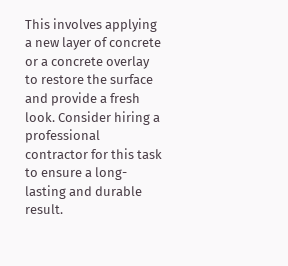This involves applying a new layer of concrete or a concrete overlay to restore the surface and provide a fresh look. Consider hiring a professional contractor for this task to ensure a long-lasting and durable result.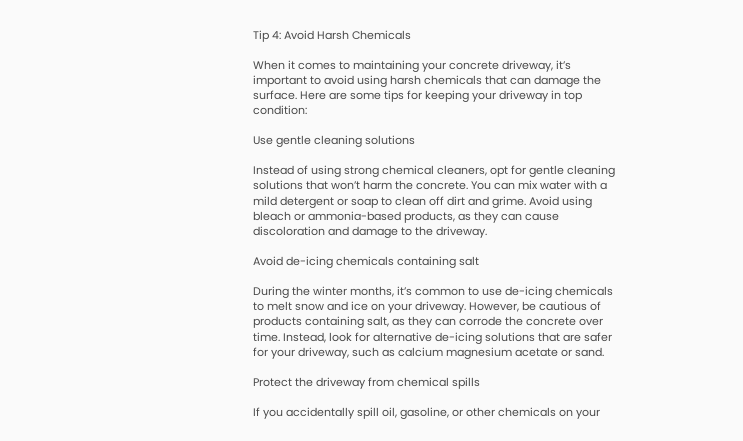Tip 4: Avoid Harsh Chemicals

When it comes to maintaining your concrete driveway, it’s important to avoid using harsh chemicals that can damage the surface. Here are some tips for keeping your driveway in top condition:

Use gentle cleaning solutions

Instead of using strong chemical cleaners, opt for gentle cleaning solutions that won’t harm the concrete. You can mix water with a mild detergent or soap to clean off dirt and grime. Avoid using bleach or ammonia-based products, as they can cause discoloration and damage to the driveway.

Avoid de-icing chemicals containing salt

During the winter months, it’s common to use de-icing chemicals to melt snow and ice on your driveway. However, be cautious of products containing salt, as they can corrode the concrete over time. Instead, look for alternative de-icing solutions that are safer for your driveway, such as calcium magnesium acetate or sand.

Protect the driveway from chemical spills

If you accidentally spill oil, gasoline, or other chemicals on your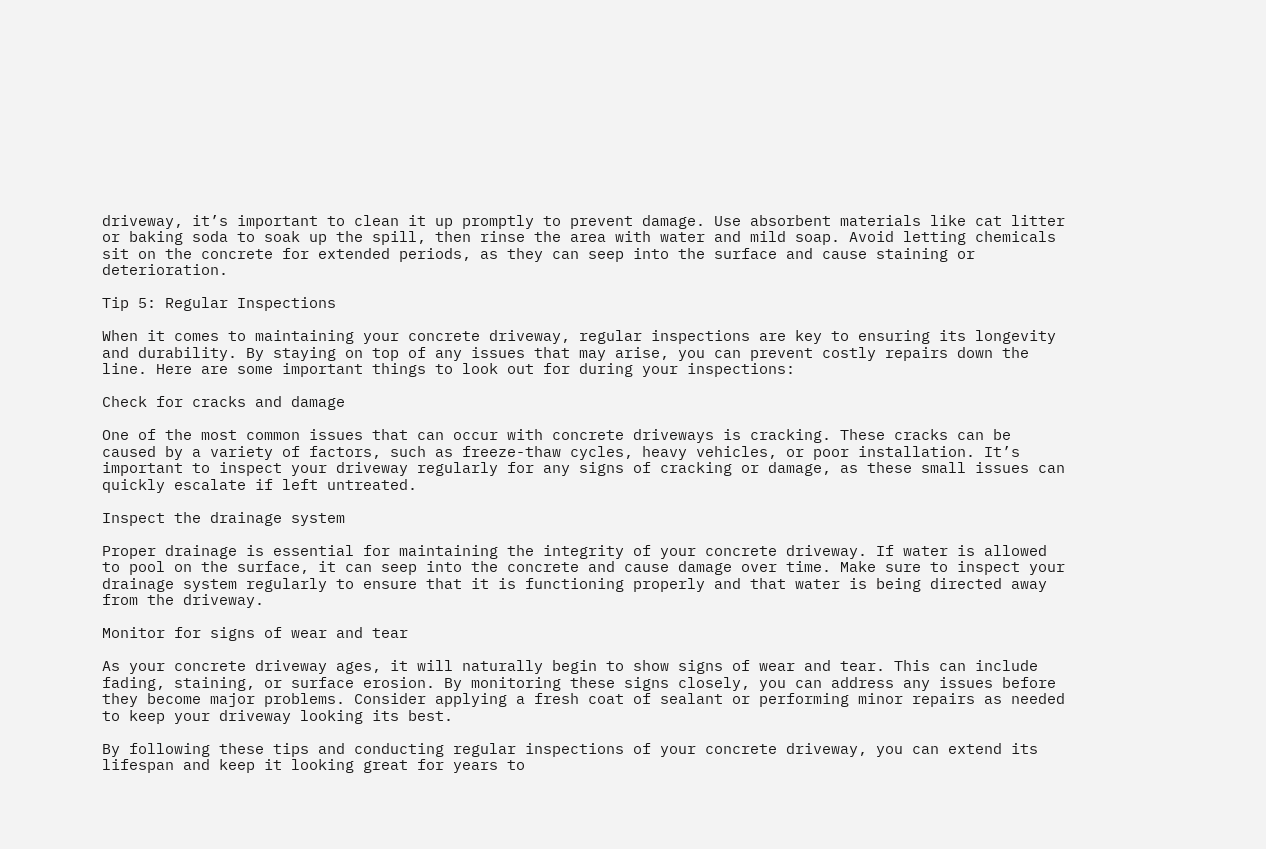driveway, it’s important to clean it up promptly to prevent damage. Use absorbent materials like cat litter or baking soda to soak up the spill, then rinse the area with water and mild soap. Avoid letting chemicals sit on the concrete for extended periods, as they can seep into the surface and cause staining or deterioration.

Tip 5: Regular Inspections

When it comes to maintaining your concrete driveway, regular inspections are key to ensuring its longevity and durability. By staying on top of any issues that may arise, you can prevent costly repairs down the line. Here are some important things to look out for during your inspections:

Check for cracks and damage

One of the most common issues that can occur with concrete driveways is cracking. These cracks can be caused by a variety of factors, such as freeze-thaw cycles, heavy vehicles, or poor installation. It’s important to inspect your driveway regularly for any signs of cracking or damage, as these small issues can quickly escalate if left untreated.

Inspect the drainage system

Proper drainage is essential for maintaining the integrity of your concrete driveway. If water is allowed to pool on the surface, it can seep into the concrete and cause damage over time. Make sure to inspect your drainage system regularly to ensure that it is functioning properly and that water is being directed away from the driveway.

Monitor for signs of wear and tear

As your concrete driveway ages, it will naturally begin to show signs of wear and tear. This can include fading, staining, or surface erosion. By monitoring these signs closely, you can address any issues before they become major problems. Consider applying a fresh coat of sealant or performing minor repairs as needed to keep your driveway looking its best.

By following these tips and conducting regular inspections of your concrete driveway, you can extend its lifespan and keep it looking great for years to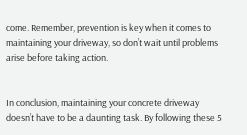come. Remember, prevention is key when it comes to maintaining your driveway, so don’t wait until problems arise before taking action.


In conclusion, maintaining your concrete driveway doesn’t have to be a daunting task. By following these 5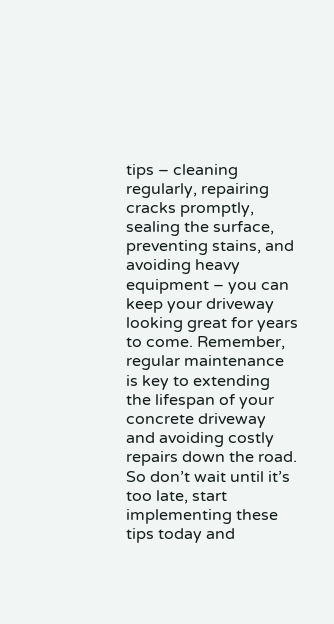tips – cleaning regularly, repairing cracks promptly, sealing the surface, preventing stains, and avoiding heavy equipment – you can keep your driveway looking great for years to come. Remember, regular maintenance is key to extending the lifespan of your concrete driveway and avoiding costly repairs down the road. So don’t wait until it’s too late, start implementing these tips today and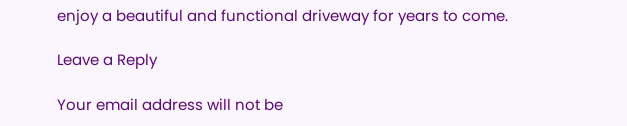enjoy a beautiful and functional driveway for years to come.

Leave a Reply

Your email address will not be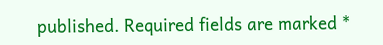published. Required fields are marked *